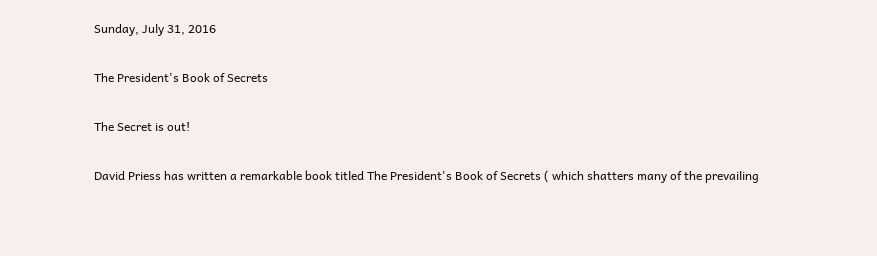Sunday, July 31, 2016

The President's Book of Secrets

The Secret is out!

David Priess has written a remarkable book titled The President's Book of Secrets ( which shatters many of the prevailing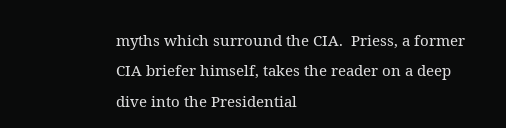myths which surround the CIA.  Priess, a former CIA briefer himself, takes the reader on a deep dive into the Presidential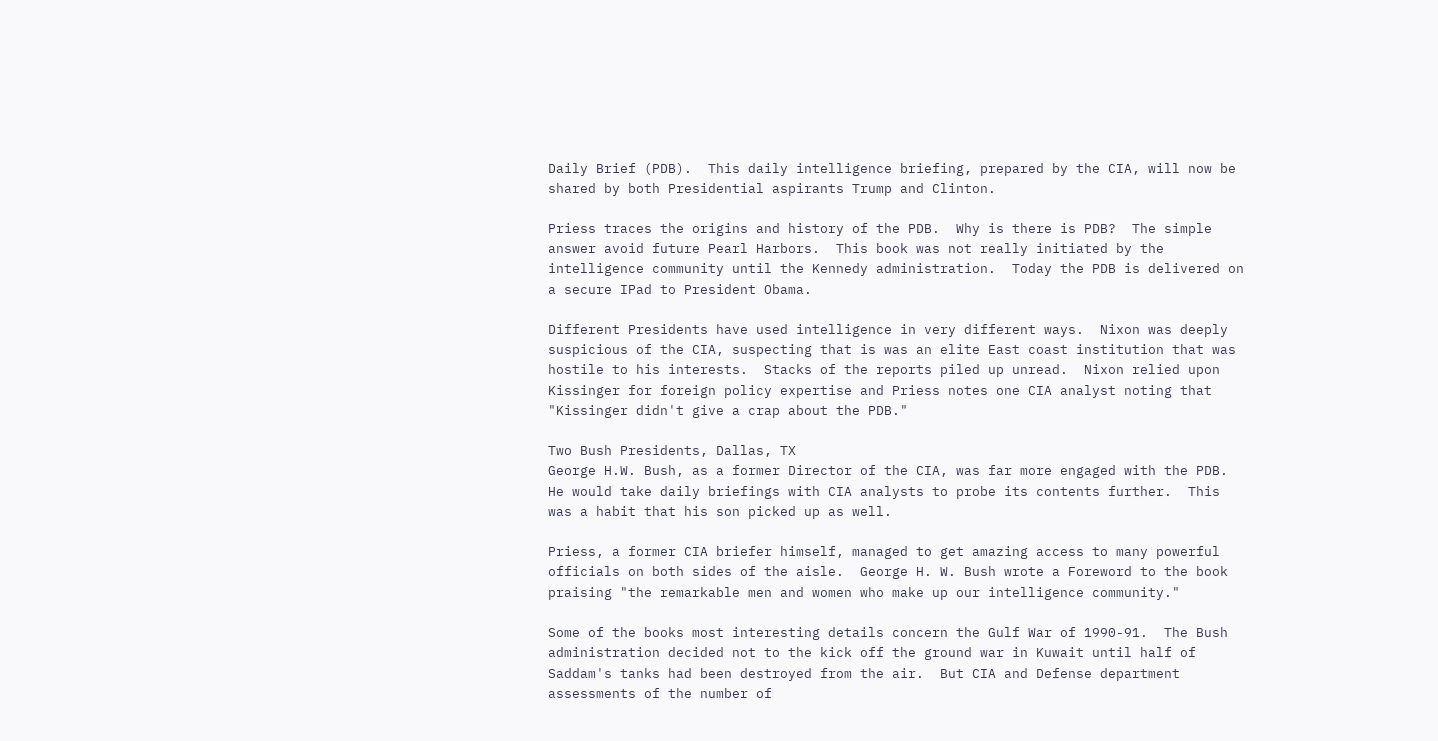Daily Brief (PDB).  This daily intelligence briefing, prepared by the CIA, will now be shared by both Presidential aspirants Trump and Clinton.

Priess traces the origins and history of the PDB.  Why is there is PDB?  The simple answer avoid future Pearl Harbors.  This book was not really initiated by the intelligence community until the Kennedy administration.  Today the PDB is delivered on a secure IPad to President Obama.

Different Presidents have used intelligence in very different ways.  Nixon was deeply suspicious of the CIA, suspecting that is was an elite East coast institution that was hostile to his interests.  Stacks of the reports piled up unread.  Nixon relied upon Kissinger for foreign policy expertise and Priess notes one CIA analyst noting that "Kissinger didn't give a crap about the PDB."

Two Bush Presidents, Dallas, TX
George H.W. Bush, as a former Director of the CIA, was far more engaged with the PDB.  He would take daily briefings with CIA analysts to probe its contents further.  This was a habit that his son picked up as well.

Priess, a former CIA briefer himself, managed to get amazing access to many powerful officials on both sides of the aisle.  George H. W. Bush wrote a Foreword to the book praising "the remarkable men and women who make up our intelligence community."

Some of the books most interesting details concern the Gulf War of 1990-91.  The Bush administration decided not to the kick off the ground war in Kuwait until half of Saddam's tanks had been destroyed from the air.  But CIA and Defense department assessments of the number of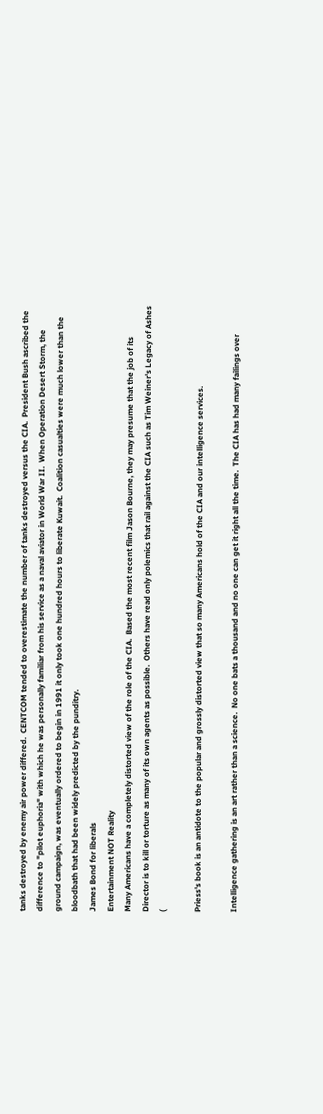tanks destroyed by enemy air power differed.  CENTCOM tended to overestimate the number of tanks destroyed versus the CIA.  President Bush ascribed the difference to "pilot euphoria" with which he was personally familiar from his service as a naval aviator in World War II.  When Operation Desert Storm, the ground campaign, was eventually ordered to begin in 1991 it only took one hundred hours to liberate Kuwait.  Coalition casualties were much lower than the bloodbath that had been widely predicted by the punditry.
James Bond for liberals
Entertainment NOT Reality
Many Americans have a completely distorted view of the role of the CIA.  Based the most recent film Jason Bourne, they may presume that the job of its Director is to kill or torture as many of its own agents as possible.  Others have read only polemics that rail against the CIA such as Tim Weiner's Legacy of Ashes (

Priess's book is an antidote to the popular and grossly distorted view that so many Americans hold of the CIA and our intelligence services.

Intelligence gathering is an art rather than a science.  No one bats a thousand and no one can get it right all the time.  The CIA has had many failings over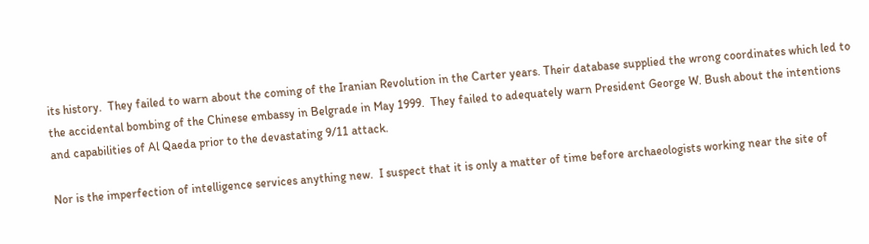its history.  They failed to warn about the coming of the Iranian Revolution in the Carter years. Their database supplied the wrong coordinates which led to the accidental bombing of the Chinese embassy in Belgrade in May 1999.  They failed to adequately warn President George W. Bush about the intentions and capabilities of Al Qaeda prior to the devastating 9/11 attack.

Nor is the imperfection of intelligence services anything new.  I suspect that it is only a matter of time before archaeologists working near the site of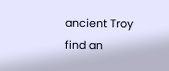ancient Troy find an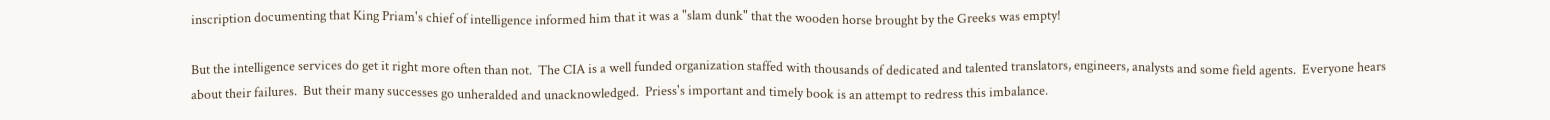inscription documenting that King Priam's chief of intelligence informed him that it was a "slam dunk" that the wooden horse brought by the Greeks was empty!

But the intelligence services do get it right more often than not.  The CIA is a well funded organization staffed with thousands of dedicated and talented translators, engineers, analysts and some field agents.  Everyone hears about their failures.  But their many successes go unheralded and unacknowledged.  Priess's important and timely book is an attempt to redress this imbalance.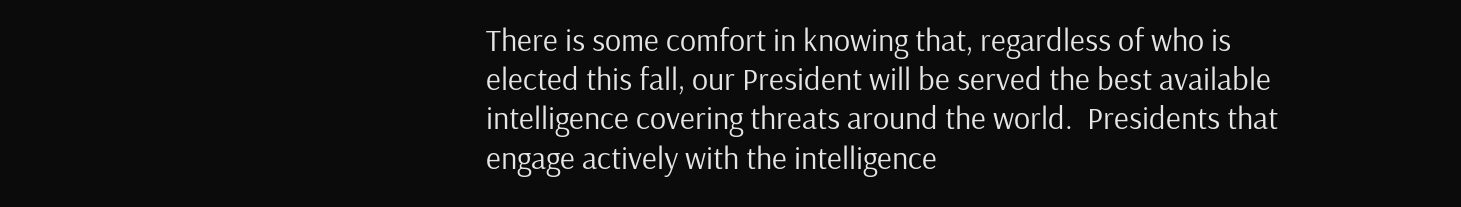There is some comfort in knowing that, regardless of who is elected this fall, our President will be served the best available intelligence covering threats around the world.  Presidents that engage actively with the intelligence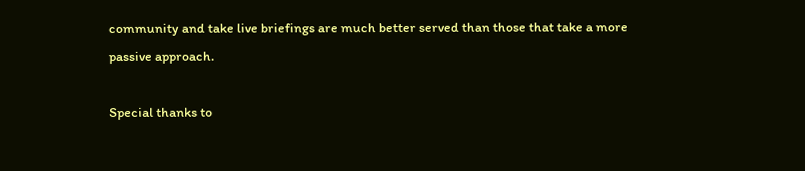community and take live briefings are much better served than those that take a more passive approach.

Special thanks to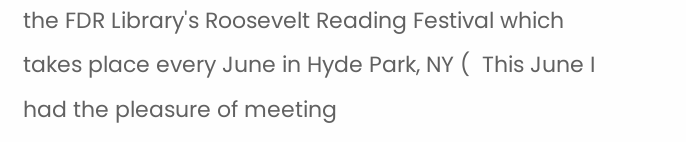the FDR Library's Roosevelt Reading Festival which takes place every June in Hyde Park, NY (  This June I had the pleasure of meeting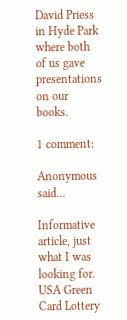David Priess in Hyde Park where both of us gave presentations on our books.

1 comment:

Anonymous said...

Informative article, just what I was looking for. USA Green Card Lottery